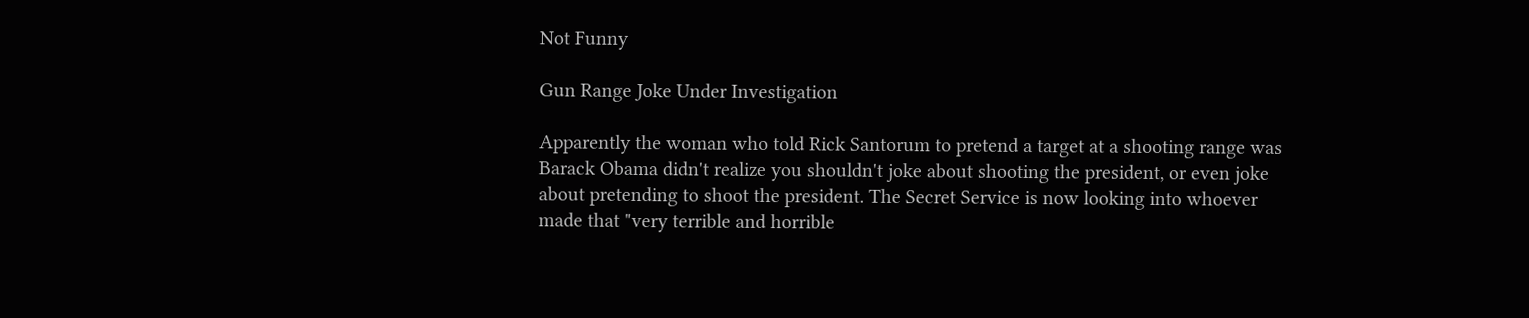Not Funny

Gun Range Joke Under Investigation

Apparently the woman who told Rick Santorum to pretend a target at a shooting range was Barack Obama didn't realize you shouldn't joke about shooting the president, or even joke about pretending to shoot the president. The Secret Service is now looking into whoever made that "very terrible and horrible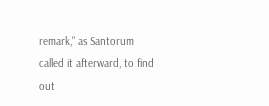remark," as Santorum called it afterward, to find out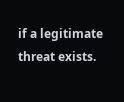if a legitimate threat exists.